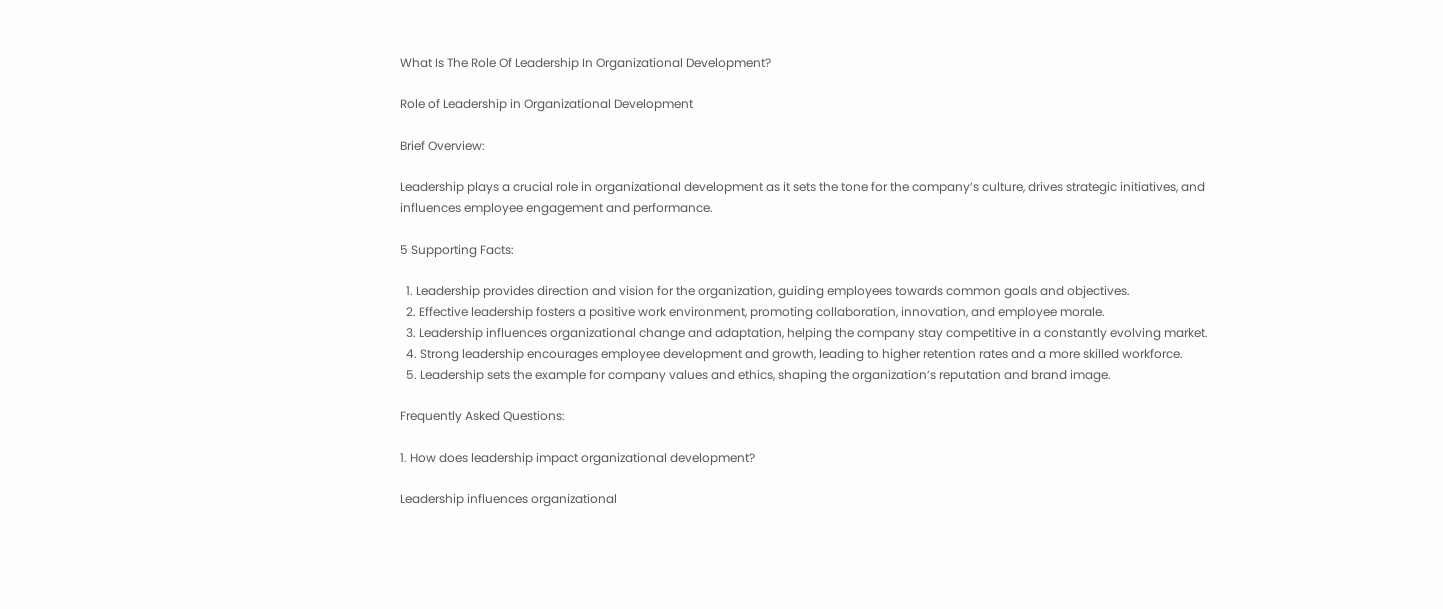What Is The Role Of Leadership In Organizational Development?

Role of Leadership in Organizational Development

Brief Overview:

Leadership plays a crucial role in organizational development as it sets the tone for the company’s culture, drives strategic initiatives, and influences employee engagement and performance.

5 Supporting Facts:

  1. Leadership provides direction and vision for the organization, guiding employees towards common goals and objectives.
  2. Effective leadership fosters a positive work environment, promoting collaboration, innovation, and employee morale.
  3. Leadership influences organizational change and adaptation, helping the company stay competitive in a constantly evolving market.
  4. Strong leadership encourages employee development and growth, leading to higher retention rates and a more skilled workforce.
  5. Leadership sets the example for company values and ethics, shaping the organization’s reputation and brand image.

Frequently Asked Questions:

1. How does leadership impact organizational development?

Leadership influences organizational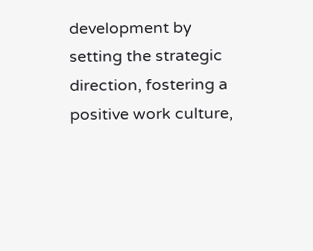development by setting the strategic direction, fostering a positive work culture,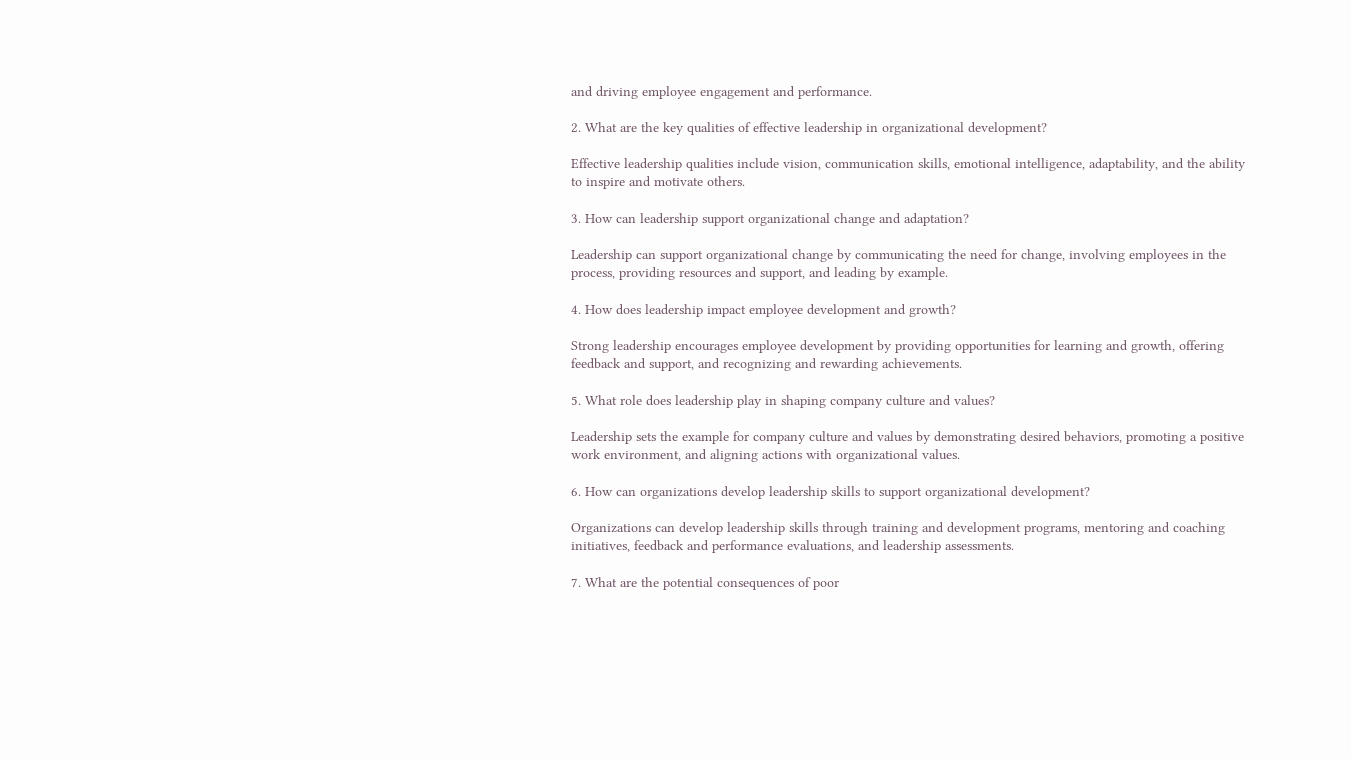and driving employee engagement and performance.

2. What are the key qualities of effective leadership in organizational development?

Effective leadership qualities include vision, communication skills, emotional intelligence, adaptability, and the ability to inspire and motivate others.

3. How can leadership support organizational change and adaptation?

Leadership can support organizational change by communicating the need for change, involving employees in the process, providing resources and support, and leading by example.

4. How does leadership impact employee development and growth?

Strong leadership encourages employee development by providing opportunities for learning and growth, offering feedback and support, and recognizing and rewarding achievements.

5. What role does leadership play in shaping company culture and values?

Leadership sets the example for company culture and values by demonstrating desired behaviors, promoting a positive work environment, and aligning actions with organizational values.

6. How can organizations develop leadership skills to support organizational development?

Organizations can develop leadership skills through training and development programs, mentoring and coaching initiatives, feedback and performance evaluations, and leadership assessments.

7. What are the potential consequences of poor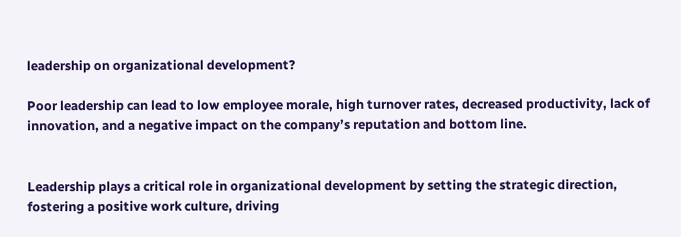leadership on organizational development?

Poor leadership can lead to low employee morale, high turnover rates, decreased productivity, lack of innovation, and a negative impact on the company’s reputation and bottom line.


Leadership plays a critical role in organizational development by setting the strategic direction, fostering a positive work culture, driving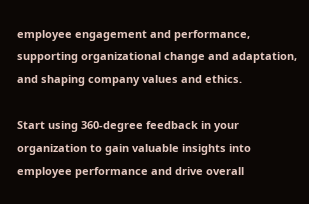employee engagement and performance, supporting organizational change and adaptation, and shaping company values and ethics.

Start using 360-degree feedback in your organization to gain valuable insights into employee performance and drive overall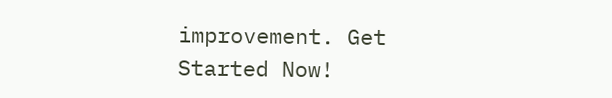improvement. Get Started Now!